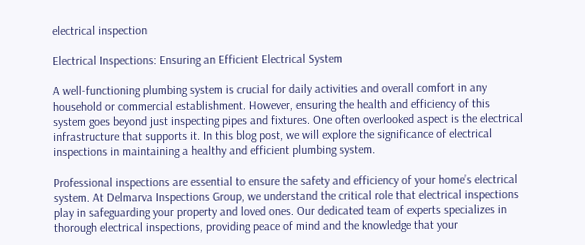electrical inspection

Electrical Inspections: Ensuring an Efficient Electrical System

A well-functioning plumbing system is crucial for daily activities and overall comfort in any household or commercial establishment. However, ensuring the health and efficiency of this system goes beyond just inspecting pipes and fixtures. One often overlooked aspect is the electrical infrastructure that supports it. In this blog post, we will explore the significance of electrical inspections in maintaining a healthy and efficient plumbing system.

Professional inspections are essential to ensure the safety and efficiency of your home’s electrical system. At Delmarva Inspections Group, we understand the critical role that electrical inspections play in safeguarding your property and loved ones. Our dedicated team of experts specializes in thorough electrical inspections, providing peace of mind and the knowledge that your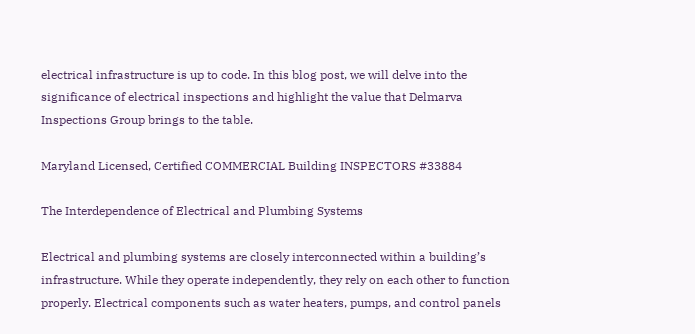electrical infrastructure is up to code. In this blog post, we will delve into the significance of electrical inspections and highlight the value that Delmarva Inspections Group brings to the table.

Maryland Licensed, Certified COMMERCIAL Building INSPECTORS #33884

The Interdependence of Electrical and Plumbing Systems

Electrical and plumbing systems are closely interconnected within a building’s infrastructure. While they operate independently, they rely on each other to function properly. Electrical components such as water heaters, pumps, and control panels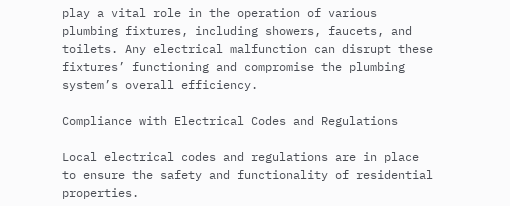play a vital role in the operation of various plumbing fixtures, including showers, faucets, and toilets. Any electrical malfunction can disrupt these fixtures’ functioning and compromise the plumbing system’s overall efficiency.

Compliance with Electrical Codes and Regulations

Local electrical codes and regulations are in place to ensure the safety and functionality of residential properties.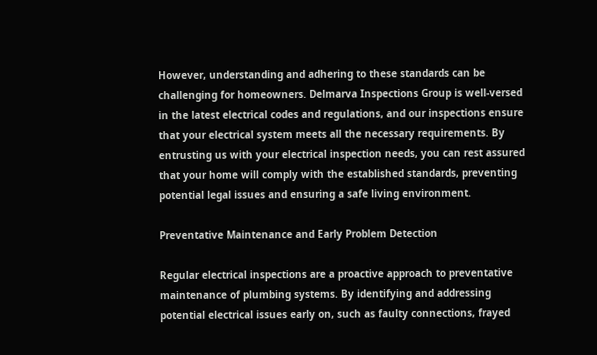However, understanding and adhering to these standards can be challenging for homeowners. Delmarva Inspections Group is well-versed in the latest electrical codes and regulations, and our inspections ensure that your electrical system meets all the necessary requirements. By entrusting us with your electrical inspection needs, you can rest assured that your home will comply with the established standards, preventing potential legal issues and ensuring a safe living environment.

Preventative Maintenance and Early Problem Detection

Regular electrical inspections are a proactive approach to preventative maintenance of plumbing systems. By identifying and addressing potential electrical issues early on, such as faulty connections, frayed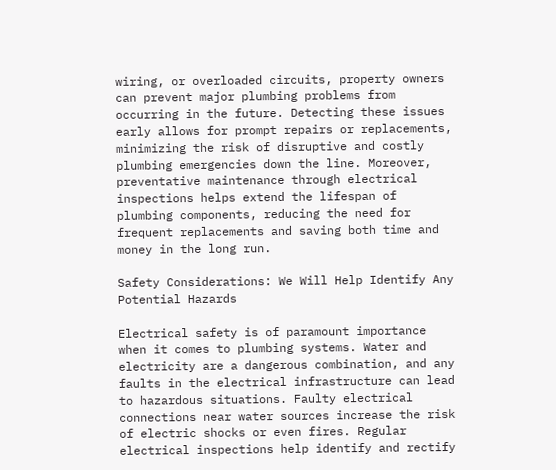wiring, or overloaded circuits, property owners can prevent major plumbing problems from occurring in the future. Detecting these issues early allows for prompt repairs or replacements, minimizing the risk of disruptive and costly plumbing emergencies down the line. Moreover, preventative maintenance through electrical inspections helps extend the lifespan of plumbing components, reducing the need for frequent replacements and saving both time and money in the long run.

Safety Considerations: We Will Help Identify Any Potential Hazards

Electrical safety is of paramount importance when it comes to plumbing systems. Water and electricity are a dangerous combination, and any faults in the electrical infrastructure can lead to hazardous situations. Faulty electrical connections near water sources increase the risk of electric shocks or even fires. Regular electrical inspections help identify and rectify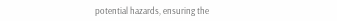potential hazards, ensuring the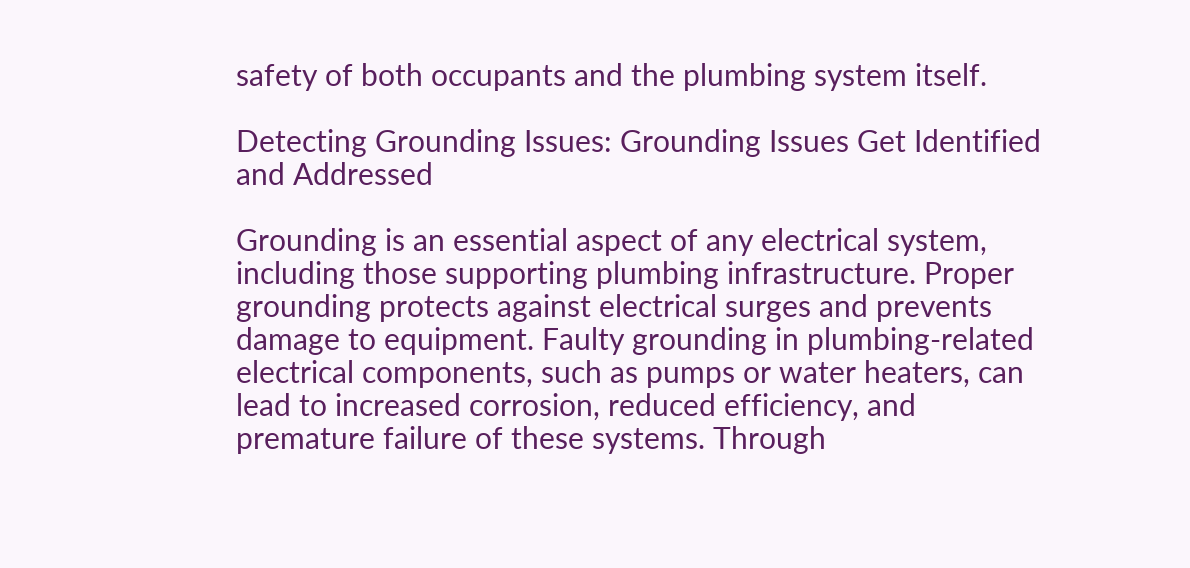safety of both occupants and the plumbing system itself.

Detecting Grounding Issues: Grounding Issues Get Identified and Addressed

Grounding is an essential aspect of any electrical system, including those supporting plumbing infrastructure. Proper grounding protects against electrical surges and prevents damage to equipment. Faulty grounding in plumbing-related electrical components, such as pumps or water heaters, can lead to increased corrosion, reduced efficiency, and premature failure of these systems. Through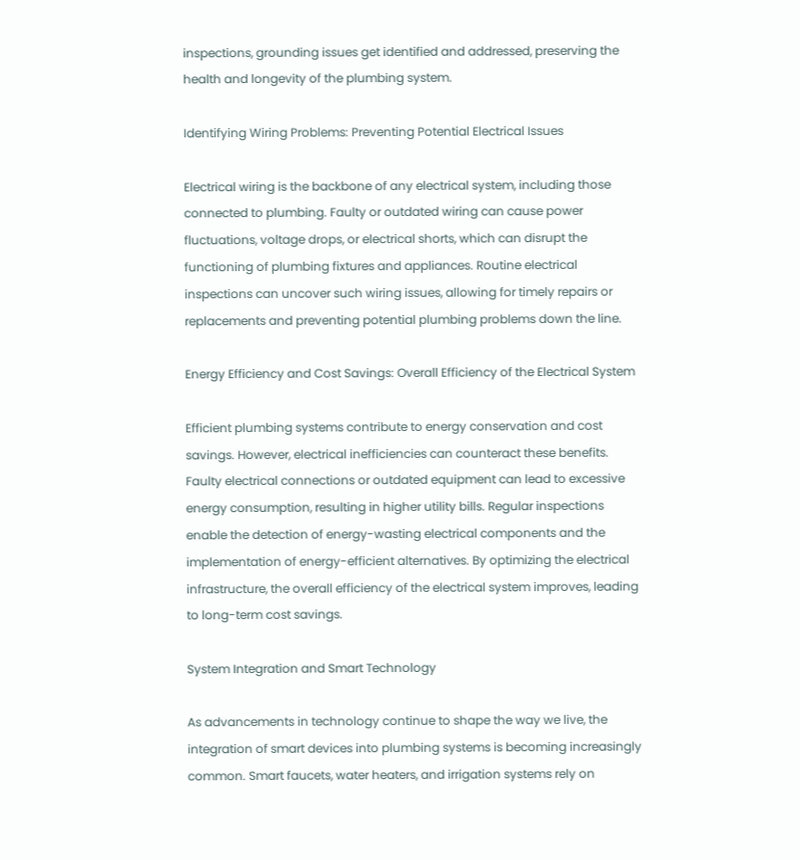inspections, grounding issues get identified and addressed, preserving the health and longevity of the plumbing system.

Identifying Wiring Problems: Preventing Potential Electrical Issues

Electrical wiring is the backbone of any electrical system, including those connected to plumbing. Faulty or outdated wiring can cause power fluctuations, voltage drops, or electrical shorts, which can disrupt the functioning of plumbing fixtures and appliances. Routine electrical inspections can uncover such wiring issues, allowing for timely repairs or replacements and preventing potential plumbing problems down the line.

Energy Efficiency and Cost Savings: Overall Efficiency of the Electrical System

Efficient plumbing systems contribute to energy conservation and cost savings. However, electrical inefficiencies can counteract these benefits. Faulty electrical connections or outdated equipment can lead to excessive energy consumption, resulting in higher utility bills. Regular inspections enable the detection of energy-wasting electrical components and the implementation of energy-efficient alternatives. By optimizing the electrical infrastructure, the overall efficiency of the electrical system improves, leading to long-term cost savings.

System Integration and Smart Technology

As advancements in technology continue to shape the way we live, the integration of smart devices into plumbing systems is becoming increasingly common. Smart faucets, water heaters, and irrigation systems rely on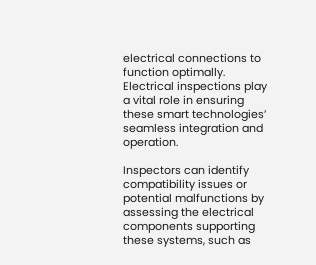electrical connections to function optimally. Electrical inspections play a vital role in ensuring these smart technologies’ seamless integration and operation.

Inspectors can identify compatibility issues or potential malfunctions by assessing the electrical components supporting these systems, such as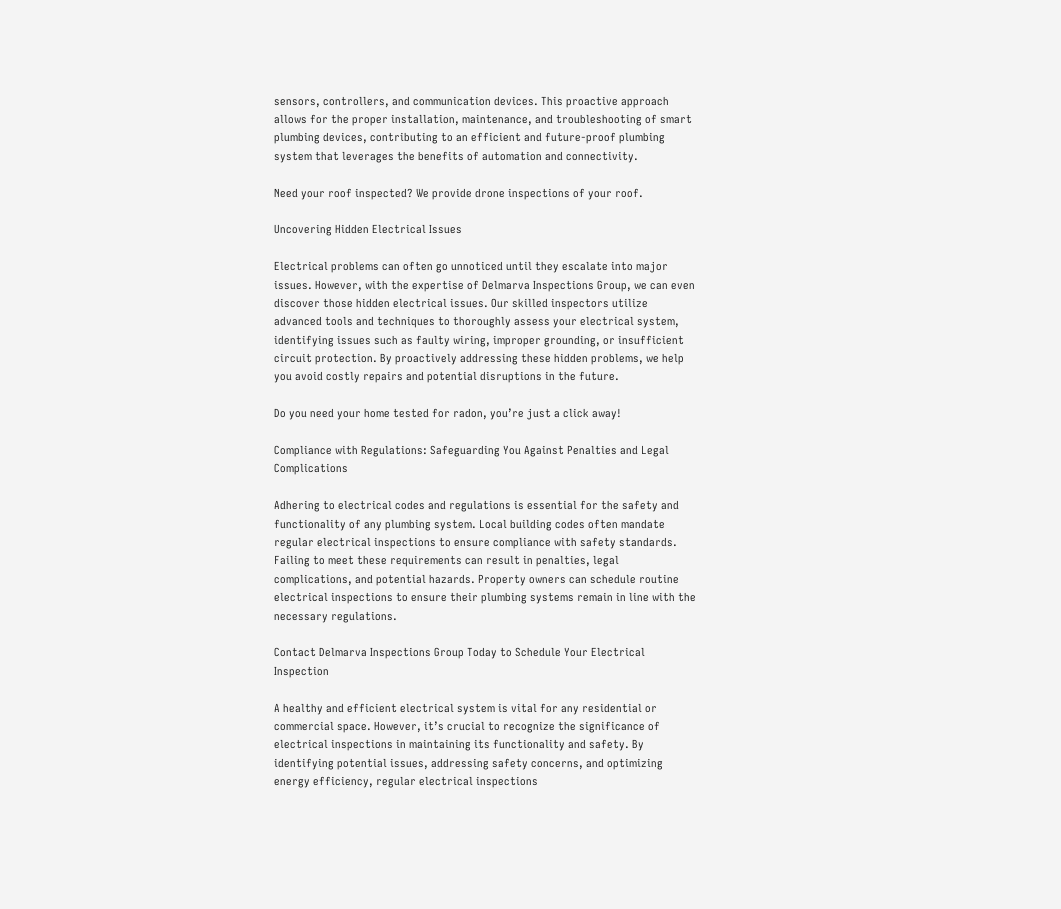sensors, controllers, and communication devices. This proactive approach allows for the proper installation, maintenance, and troubleshooting of smart plumbing devices, contributing to an efficient and future-proof plumbing system that leverages the benefits of automation and connectivity.

Need your roof inspected? We provide drone inspections of your roof.

Uncovering Hidden Electrical Issues

Electrical problems can often go unnoticed until they escalate into major issues. However, with the expertise of Delmarva Inspections Group, we can even discover those hidden electrical issues. Our skilled inspectors utilize advanced tools and techniques to thoroughly assess your electrical system, identifying issues such as faulty wiring, improper grounding, or insufficient circuit protection. By proactively addressing these hidden problems, we help you avoid costly repairs and potential disruptions in the future.

Do you need your home tested for radon, you’re just a click away!

Compliance with Regulations: Safeguarding You Against Penalties and Legal Complications

Adhering to electrical codes and regulations is essential for the safety and functionality of any plumbing system. Local building codes often mandate regular electrical inspections to ensure compliance with safety standards. Failing to meet these requirements can result in penalties, legal complications, and potential hazards. Property owners can schedule routine electrical inspections to ensure their plumbing systems remain in line with the necessary regulations.

Contact Delmarva Inspections Group Today to Schedule Your Electrical Inspection

A healthy and efficient electrical system is vital for any residential or commercial space. However, it’s crucial to recognize the significance of electrical inspections in maintaining its functionality and safety. By identifying potential issues, addressing safety concerns, and optimizing energy efficiency, regular electrical inspections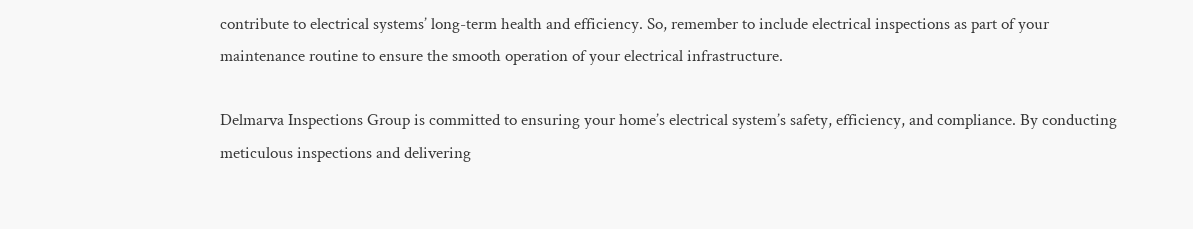contribute to electrical systems’ long-term health and efficiency. So, remember to include electrical inspections as part of your maintenance routine to ensure the smooth operation of your electrical infrastructure.

Delmarva Inspections Group is committed to ensuring your home’s electrical system’s safety, efficiency, and compliance. By conducting meticulous inspections and delivering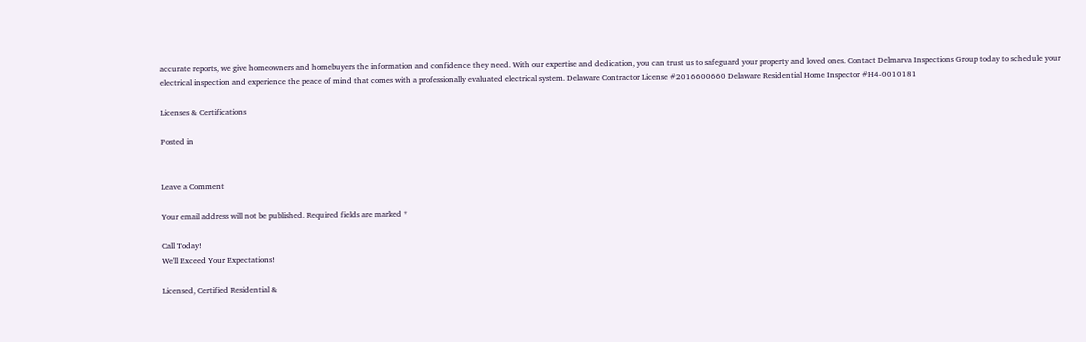accurate reports, we give homeowners and homebuyers the information and confidence they need. With our expertise and dedication, you can trust us to safeguard your property and loved ones. Contact Delmarva Inspections Group today to schedule your electrical inspection and experience the peace of mind that comes with a professionally evaluated electrical system. Delaware Contractor License #2016600660 Delaware Residential Home Inspector #H4-0010181

Licenses & Certifications

Posted in


Leave a Comment

Your email address will not be published. Required fields are marked *

Call Today!
We'll Exceed Your Expectations!

Licensed, Certified Residential &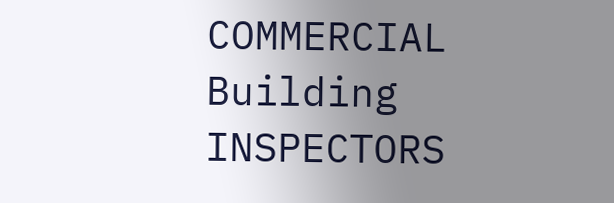COMMERCIAL Building INSPECTORS